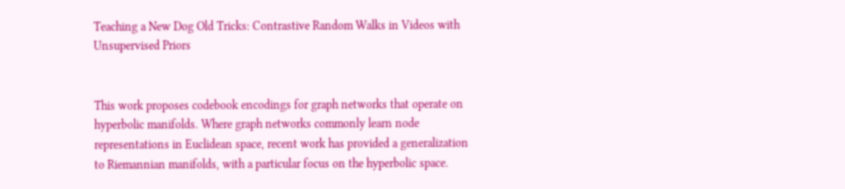Teaching a New Dog Old Tricks: Contrastive Random Walks in Videos with Unsupervised Priors


This work proposes codebook encodings for graph networks that operate on hyperbolic manifolds. Where graph networks commonly learn node representations in Euclidean space, recent work has provided a generalization to Riemannian manifolds, with a particular focus on the hyperbolic space.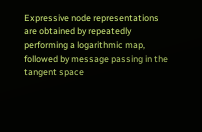Expressive node representations are obtained by repeatedly performing a logarithmic map, followed by message passing in the tangent space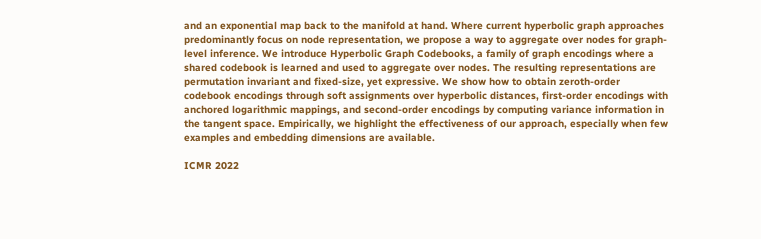and an exponential map back to the manifold at hand. Where current hyperbolic graph approaches predominantly focus on node representation, we propose a way to aggregate over nodes for graph-level inference. We introduce Hyperbolic Graph Codebooks, a family of graph encodings where a shared codebook is learned and used to aggregate over nodes. The resulting representations are permutation invariant and fixed-size, yet expressive. We show how to obtain zeroth-order codebook encodings through soft assignments over hyperbolic distances, first-order encodings with anchored logarithmic mappings, and second-order encodings by computing variance information in the tangent space. Empirically, we highlight the effectiveness of our approach, especially when few examples and embedding dimensions are available.

ICMR 2022